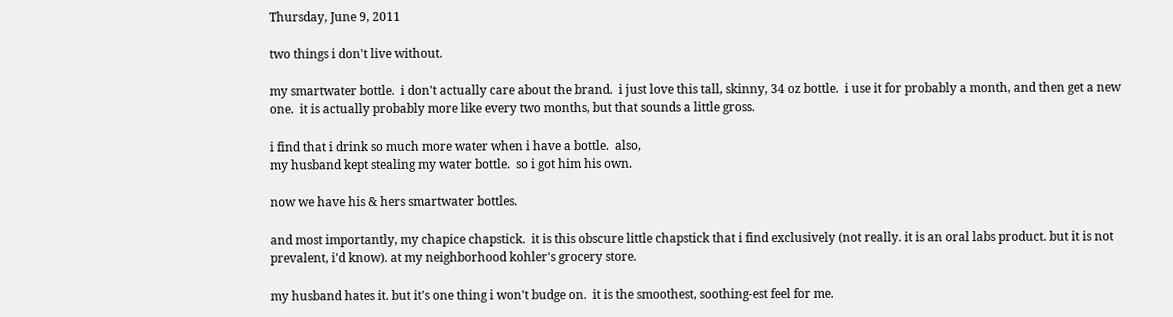Thursday, June 9, 2011

two things i don't live without.

my smartwater bottle.  i don't actually care about the brand.  i just love this tall, skinny, 34 oz bottle.  i use it for probably a month, and then get a new one.  it is actually probably more like every two months, but that sounds a little gross.

i find that i drink so much more water when i have a bottle.  also,
my husband kept stealing my water bottle.  so i got him his own.

now we have his & hers smartwater bottles.

and most importantly, my chapice chapstick.  it is this obscure little chapstick that i find exclusively (not really. it is an oral labs product. but it is not prevalent, i'd know). at my neighborhood kohler's grocery store.

my husband hates it. but it's one thing i won't budge on.  it is the smoothest, soothing-est feel for me.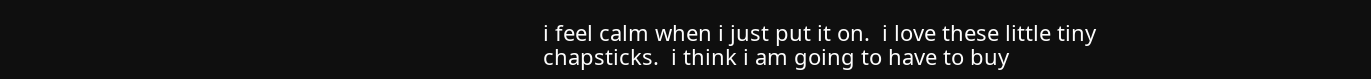i feel calm when i just put it on.  i love these little tiny chapsticks.  i think i am going to have to buy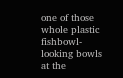one of those whole plastic fishbowl-looking bowls at the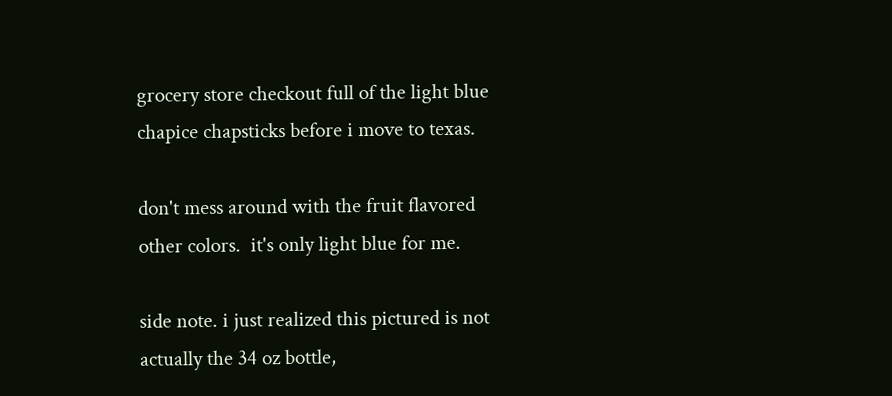grocery store checkout full of the light blue chapice chapsticks before i move to texas.

don't mess around with the fruit flavored other colors.  it's only light blue for me.

side note. i just realized this pictured is not actually the 34 oz bottle,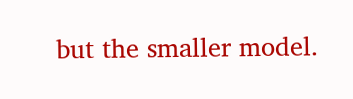but the smaller model.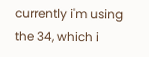currently i'm using the 34, which i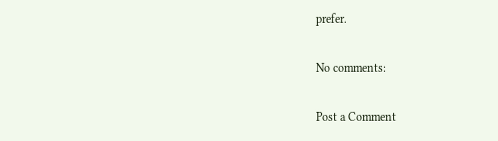prefer.

No comments:

Post a Comment